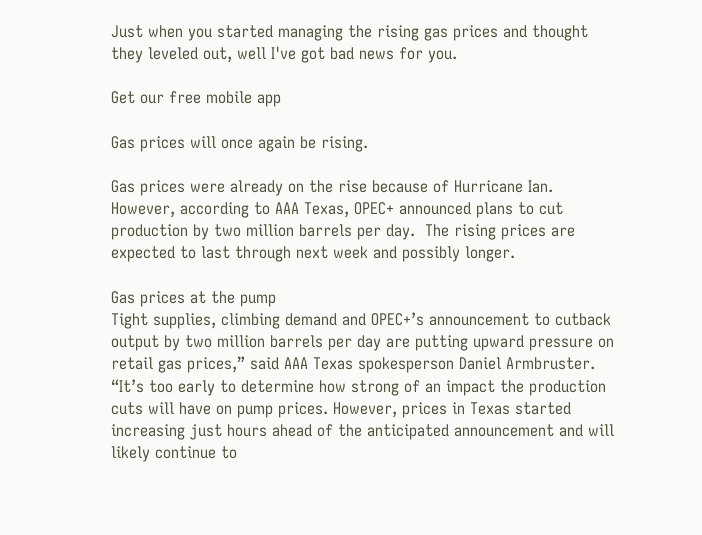Just when you started managing the rising gas prices and thought they leveled out, well I've got bad news for you.

Get our free mobile app

Gas prices will once again be rising.

Gas prices were already on the rise because of Hurricane Ian.  However, according to AAA Texas, OPEC+ announced plans to cut production by two million barrels per day.  The rising prices are expected to last through next week and possibly longer.

Gas prices at the pump
Tight supplies, climbing demand and OPEC+’s announcement to cutback output by two million barrels per day are putting upward pressure on retail gas prices,” said AAA Texas spokesperson Daniel Armbruster. “It’s too early to determine how strong of an impact the production cuts will have on pump prices. However, prices in Texas started increasing just hours ahead of the anticipated announcement and will likely continue to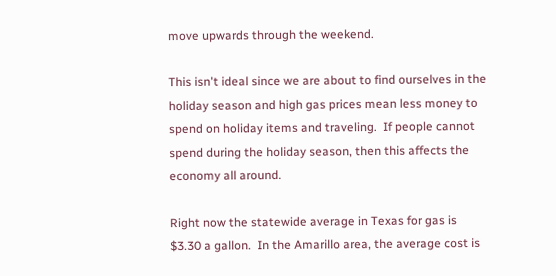move upwards through the weekend.

This isn't ideal since we are about to find ourselves in the holiday season and high gas prices mean less money to spend on holiday items and traveling.  If people cannot spend during the holiday season, then this affects the economy all around.

Right now the statewide average in Texas for gas is $3.30 a gallon.  In the Amarillo area, the average cost is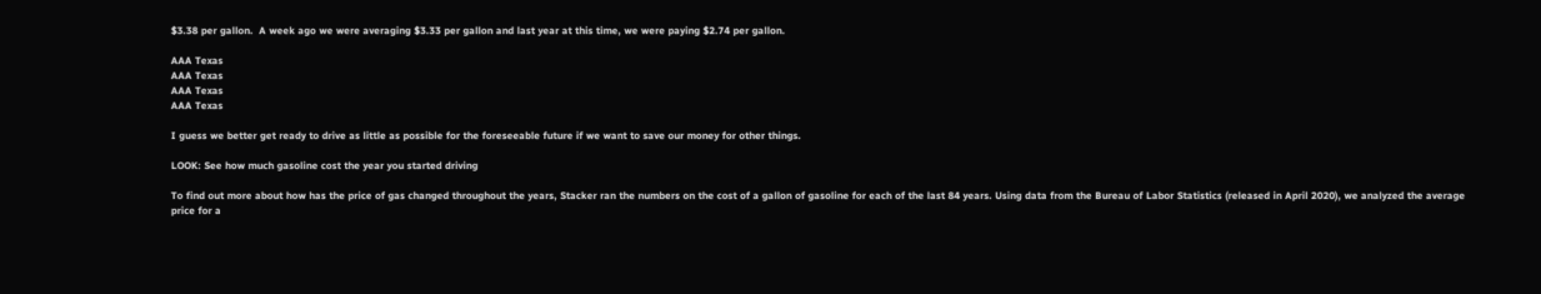$3.38 per gallon.  A week ago we were averaging $3.33 per gallon and last year at this time, we were paying $2.74 per gallon.

AAA Texas
AAA Texas
AAA Texas
AAA Texas

I guess we better get ready to drive as little as possible for the foreseeable future if we want to save our money for other things.

LOOK: See how much gasoline cost the year you started driving

To find out more about how has the price of gas changed throughout the years, Stacker ran the numbers on the cost of a gallon of gasoline for each of the last 84 years. Using data from the Bureau of Labor Statistics (released in April 2020), we analyzed the average price for a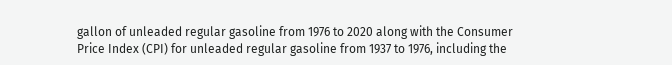gallon of unleaded regular gasoline from 1976 to 2020 along with the Consumer Price Index (CPI) for unleaded regular gasoline from 1937 to 1976, including the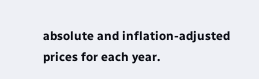absolute and inflation-adjusted prices for each year.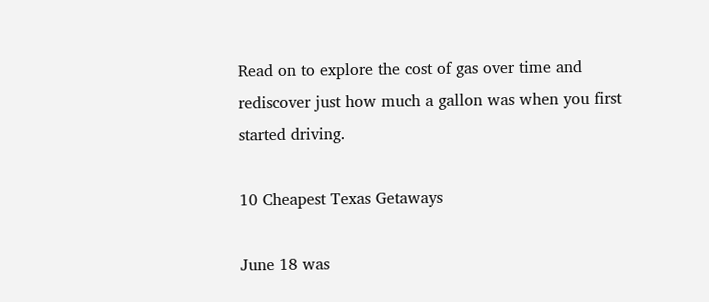Read on to explore the cost of gas over time and rediscover just how much a gallon was when you first started driving.

10 Cheapest Texas Getaways

June 18 was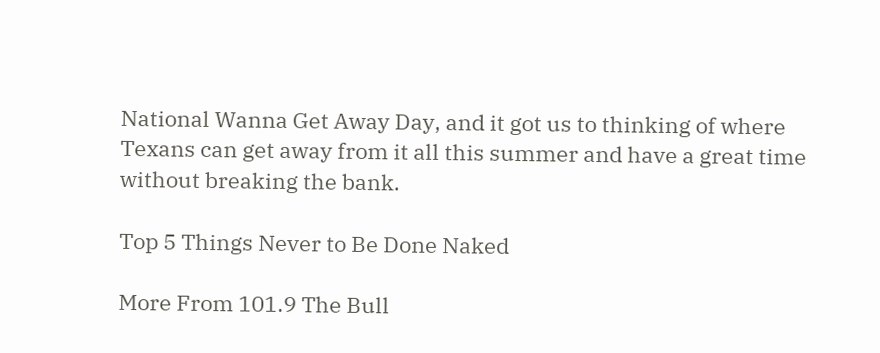National Wanna Get Away Day, and it got us to thinking of where Texans can get away from it all this summer and have a great time without breaking the bank.

Top 5 Things Never to Be Done Naked

More From 101.9 The Bull